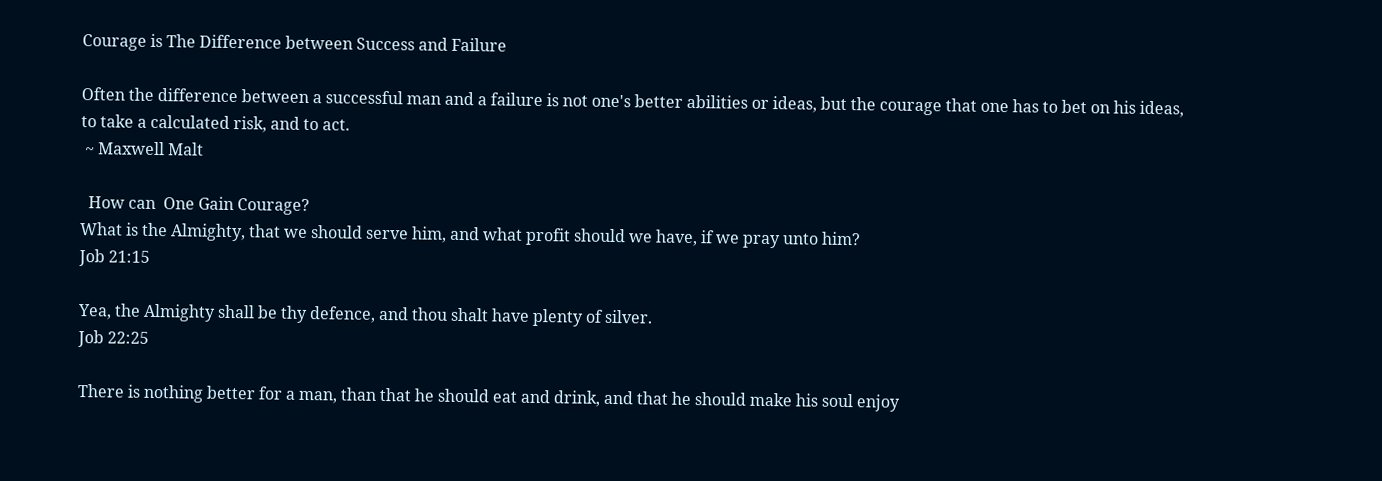Courage is The Difference between Success and Failure

Often the difference between a successful man and a failure is not one's better abilities or ideas, but the courage that one has to bet on his ideas, to take a calculated risk, and to act.
 ~ Maxwell Malt

  How can  One Gain Courage?
What is the Almighty, that we should serve him, and what profit should we have, if we pray unto him?
Job 21:15

Yea, the Almighty shall be thy defence, and thou shalt have plenty of silver.
Job 22:25

There is nothing better for a man, than that he should eat and drink, and that he should make his soul enjoy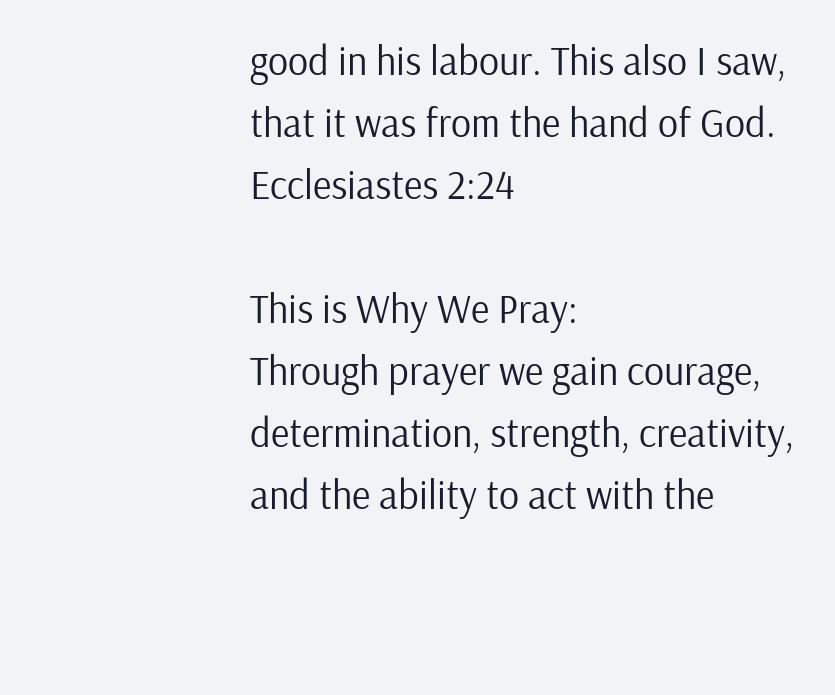good in his labour. This also I saw, that it was from the hand of God.  Ecclesiastes 2:24

This is Why We Pray:
Through prayer we gain courage, determination, strength, creativity, and the ability to act with the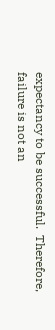expectancy to be successful.  Therefore, failure is not an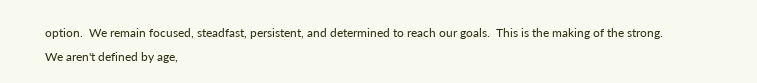option.  We remain focused, steadfast, persistent, and determined to reach our goals.  This is the making of the strong. We aren't defined by age,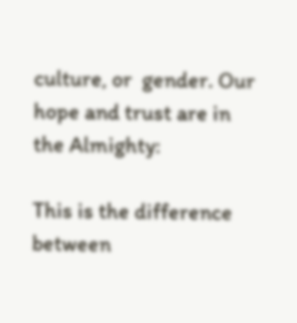culture, or  gender. Our hope and trust are in the Almighty:

This is the difference between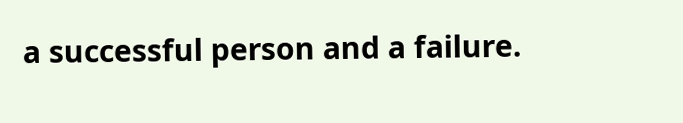a successful person and a failure.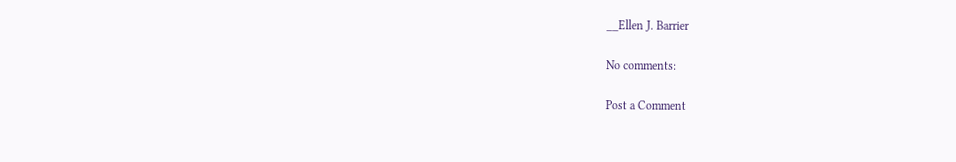__Ellen J. Barrier

No comments:

Post a Comment